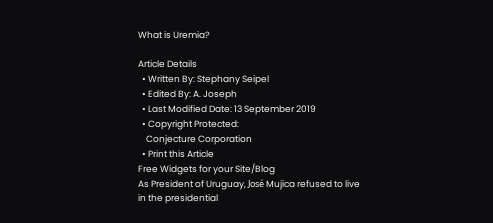What is Uremia?

Article Details
  • Written By: Stephany Seipel
  • Edited By: A. Joseph
  • Last Modified Date: 13 September 2019
  • Copyright Protected:
    Conjecture Corporation
  • Print this Article
Free Widgets for your Site/Blog
As President of Uruguay, José Mujica refused to live in the presidential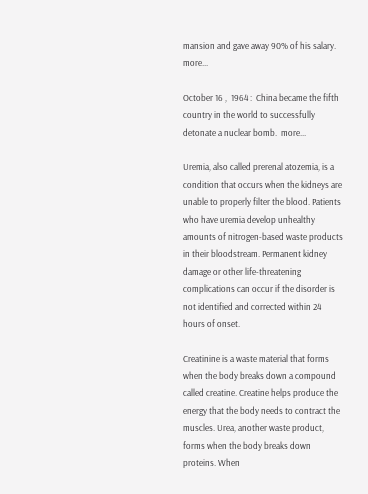mansion and gave away 90% of his salary.  more...

October 16 ,  1964 :  China became the fifth country in the world to successfully detonate a nuclear bomb.  more...

Uremia, also called prerenal atozemia, is a condition that occurs when the kidneys are unable to properly filter the blood. Patients who have uremia develop unhealthy amounts of nitrogen-based waste products in their bloodstream. Permanent kidney damage or other life-threatening complications can occur if the disorder is not identified and corrected within 24 hours of onset.

Creatinine is a waste material that forms when the body breaks down a compound called creatine. Creatine helps produce the energy that the body needs to contract the muscles. Urea, another waste product, forms when the body breaks down proteins. When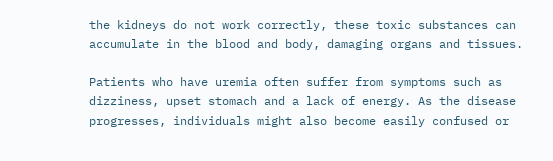the kidneys do not work correctly, these toxic substances can accumulate in the blood and body, damaging organs and tissues.

Patients who have uremia often suffer from symptoms such as dizziness, upset stomach and a lack of energy. As the disease progresses, individuals might also become easily confused or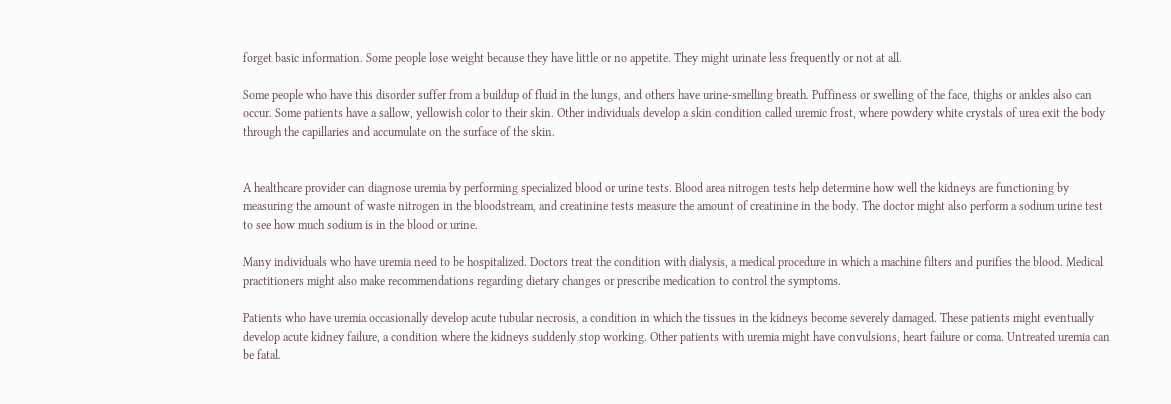forget basic information. Some people lose weight because they have little or no appetite. They might urinate less frequently or not at all.

Some people who have this disorder suffer from a buildup of fluid in the lungs, and others have urine-smelling breath. Puffiness or swelling of the face, thighs or ankles also can occur. Some patients have a sallow, yellowish color to their skin. Other individuals develop a skin condition called uremic frost, where powdery white crystals of urea exit the body through the capillaries and accumulate on the surface of the skin.


A healthcare provider can diagnose uremia by performing specialized blood or urine tests. Blood area nitrogen tests help determine how well the kidneys are functioning by measuring the amount of waste nitrogen in the bloodstream, and creatinine tests measure the amount of creatinine in the body. The doctor might also perform a sodium urine test to see how much sodium is in the blood or urine.

Many individuals who have uremia need to be hospitalized. Doctors treat the condition with dialysis, a medical procedure in which a machine filters and purifies the blood. Medical practitioners might also make recommendations regarding dietary changes or prescribe medication to control the symptoms.

Patients who have uremia occasionally develop acute tubular necrosis, a condition in which the tissues in the kidneys become severely damaged. These patients might eventually develop acute kidney failure, a condition where the kidneys suddenly stop working. Other patients with uremia might have convulsions, heart failure or coma. Untreated uremia can be fatal.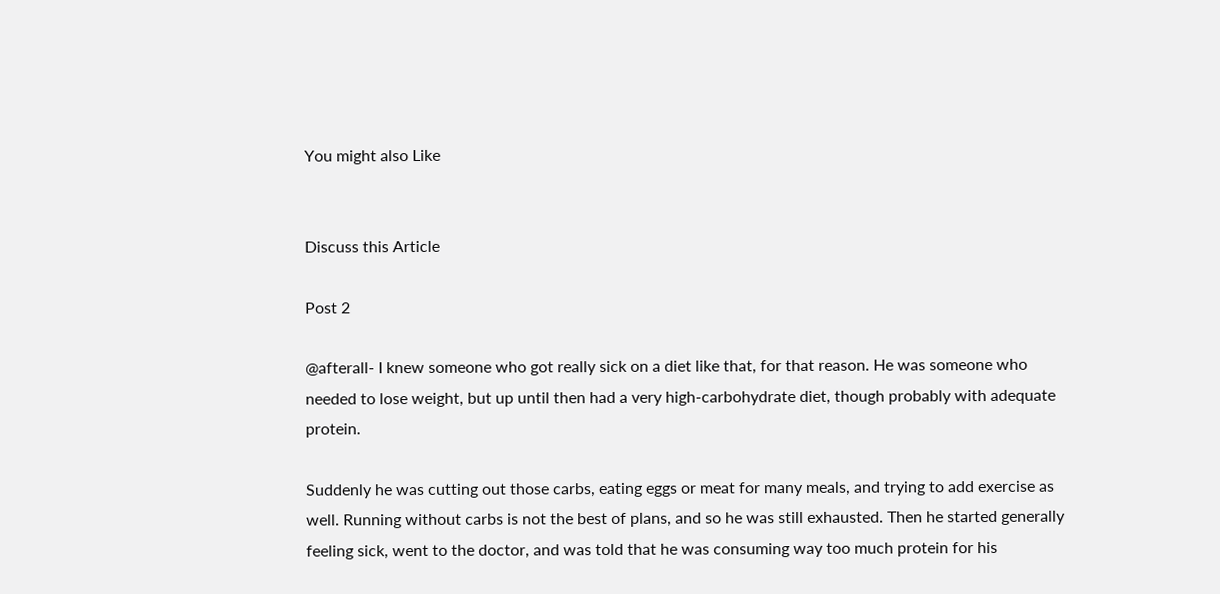You might also Like


Discuss this Article

Post 2

@afterall- I knew someone who got really sick on a diet like that, for that reason. He was someone who needed to lose weight, but up until then had a very high-carbohydrate diet, though probably with adequate protein.

Suddenly he was cutting out those carbs, eating eggs or meat for many meals, and trying to add exercise as well. Running without carbs is not the best of plans, and so he was still exhausted. Then he started generally feeling sick, went to the doctor, and was told that he was consuming way too much protein for his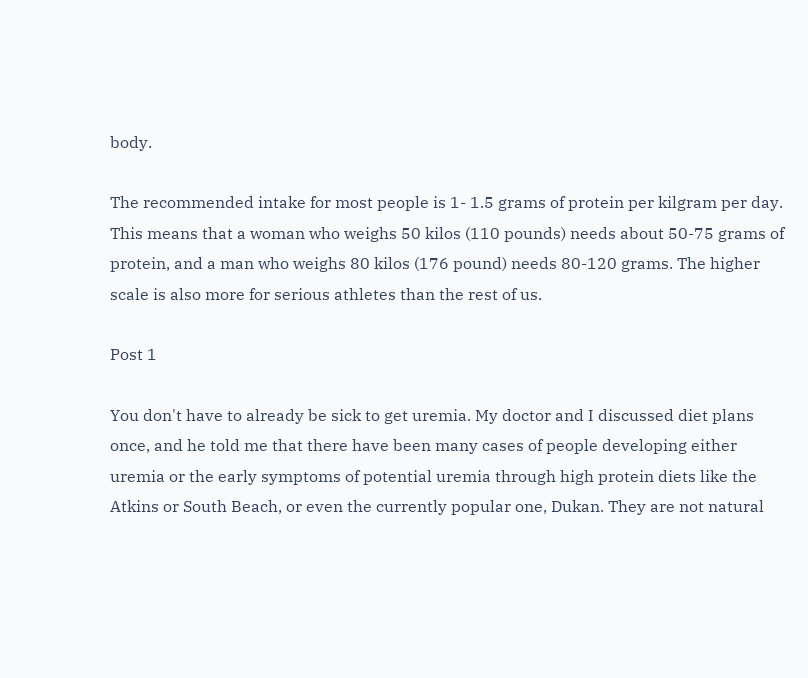body.

The recommended intake for most people is 1- 1.5 grams of protein per kilgram per day. This means that a woman who weighs 50 kilos (110 pounds) needs about 50-75 grams of protein, and a man who weighs 80 kilos (176 pound) needs 80-120 grams. The higher scale is also more for serious athletes than the rest of us.

Post 1

You don't have to already be sick to get uremia. My doctor and I discussed diet plans once, and he told me that there have been many cases of people developing either uremia or the early symptoms of potential uremia through high protein diets like the Atkins or South Beach, or even the currently popular one, Dukan. They are not natural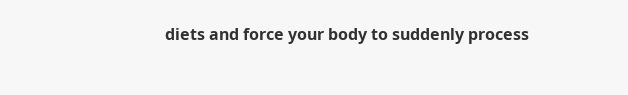diets and force your body to suddenly process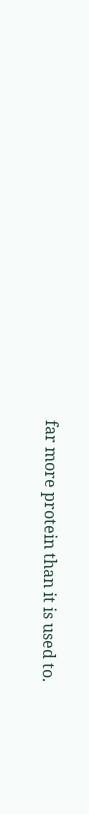far more protein than it is used to.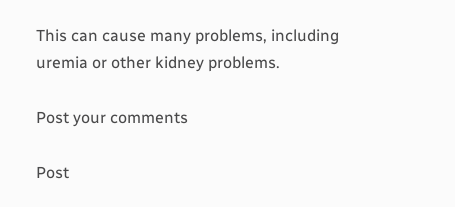This can cause many problems, including uremia or other kidney problems.

Post your comments

Post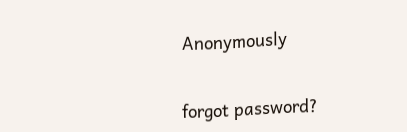Anonymously


forgot password?